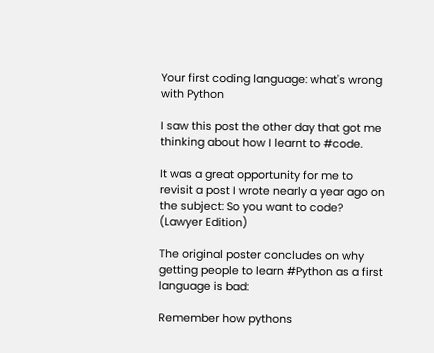Your first coding language: what's wrong with Python

I saw this post the other day that got me thinking about how I learnt to #code.

It was a great opportunity for me to revisit a post I wrote nearly a year ago on the subject: So you want to code? (Lawyer Edition)

The original poster concludes on why getting people to learn #Python as a first language is bad:

Remember how pythons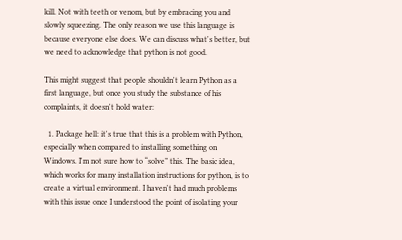kill. Not with teeth or venom, but by embracing you and slowly squeezing. The only reason we use this language is because everyone else does. We can discuss what's better, but we need to acknowledge that python is not good.

This might suggest that people shouldn't learn Python as a first language, but once you study the substance of his complaints, it doesn't hold water:

  1. Package hell: it's true that this is a problem with Python, especially when compared to installing something on Windows. I'm not sure how to “solve” this. The basic idea, which works for many installation instructions for python, is to create a virtual environment. I haven't had much problems with this issue once I understood the point of isolating your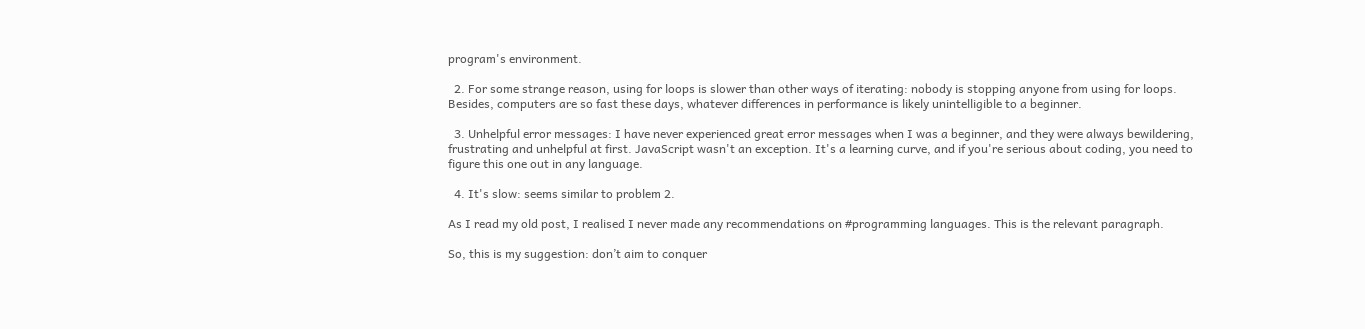program's environment.

  2. For some strange reason, using for loops is slower than other ways of iterating: nobody is stopping anyone from using for loops. Besides, computers are so fast these days, whatever differences in performance is likely unintelligible to a beginner.

  3. Unhelpful error messages: I have never experienced great error messages when I was a beginner, and they were always bewildering, frustrating and unhelpful at first. JavaScript wasn't an exception. It's a learning curve, and if you're serious about coding, you need to figure this one out in any language.

  4. It's slow: seems similar to problem 2.

As I read my old post, I realised I never made any recommendations on #programming languages. This is the relevant paragraph.

So, this is my suggestion: don’t aim to conquer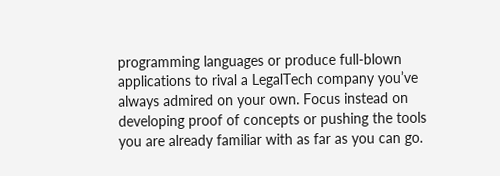programming languages or produce full-blown applications to rival a LegalTech company you’ve always admired on your own. Focus instead on developing proof of concepts or pushing the tools you are already familiar with as far as you can go.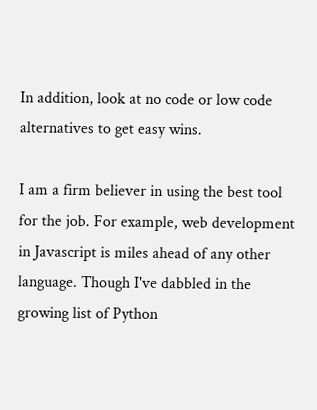In addition, look at no code or low code alternatives to get easy wins.

I am a firm believer in using the best tool for the job. For example, web development in Javascript is miles ahead of any other language. Though I've dabbled in the growing list of Python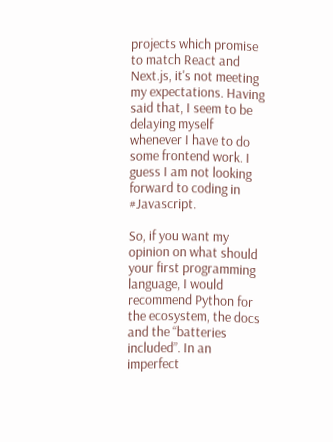projects which promise to match React and Next.js, it's not meeting my expectations. Having said that, I seem to be delaying myself whenever I have to do some frontend work. I guess I am not looking forward to coding in #Javascript.

So, if you want my opinion on what should your first programming language, I would recommend Python for the ecosystem, the docs and the “batteries included”. In an imperfect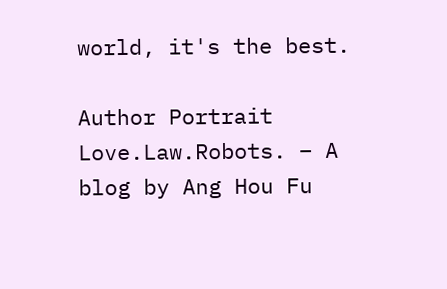world, it's the best.

Author Portrait Love.Law.Robots. – A blog by Ang Hou Fu